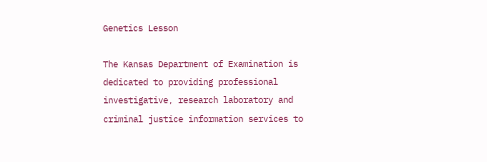Genetics Lesson

The Kansas Department of Examination is dedicated to providing professional investigative, research laboratory and criminal justice information services to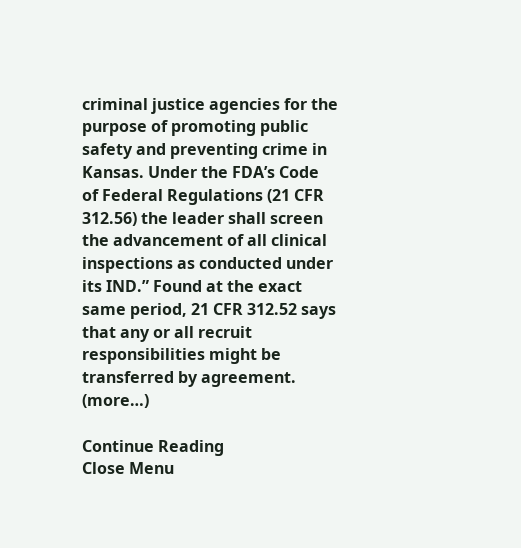criminal justice agencies for the purpose of promoting public safety and preventing crime in Kansas. Under the FDA’s Code of Federal Regulations (21 CFR 312.56) the leader shall screen the advancement of all clinical inspections as conducted under its IND.” Found at the exact same period, 21 CFR 312.52 says that any or all recruit responsibilities might be transferred by agreement. (more…)

Continue Reading
Close Menu